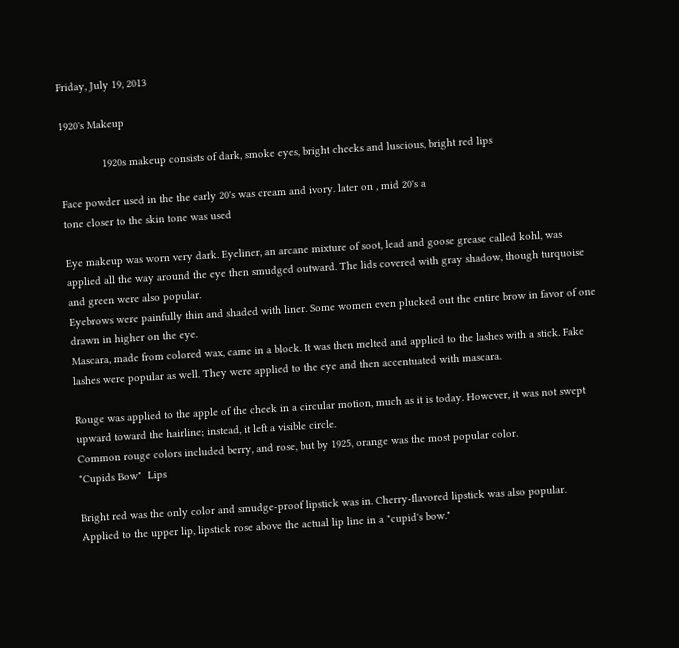Friday, July 19, 2013

1920's Makeup

              1920s makeup consists of dark, smoke eyes, bright cheeks and luscious, bright red lips

Face powder used in the the early 20's was cream and ivory. later on , mid 20's a
tone closer to the skin tone was used

Eye makeup was worn very dark. Eyeliner, an arcane mixture of soot, lead and goose grease called kohl, was applied all the way around the eye then smudged outward. The lids covered with gray shadow, though turquoise and green were also popular.
Eyebrows were painfully thin and shaded with liner. Some women even plucked out the entire brow in favor of one drawn in higher on the eye.
Mascara, made from colored wax, came in a block. It was then melted and applied to the lashes with a stick. Fake lashes were popular as well. They were applied to the eye and then accentuated with mascara.

Rouge was applied to the apple of the cheek in a circular motion, much as it is today. However, it was not swept upward toward the hairline; instead, it left a visible circle.
Common rouge colors included berry, and rose, but by 1925, orange was the most popular color.
"Cupids Bow"  Lips

Bright red was the only color and smudge-proof lipstick was in. Cherry-flavored lipstick was also popular.
Applied to the upper lip, lipstick rose above the actual lip line in a "cupid's bow."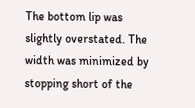The bottom lip was slightly overstated. The width was minimized by stopping short of the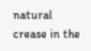natural crease in the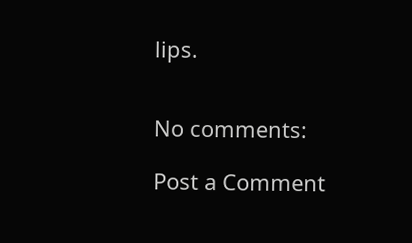lips.


No comments:

Post a Comment